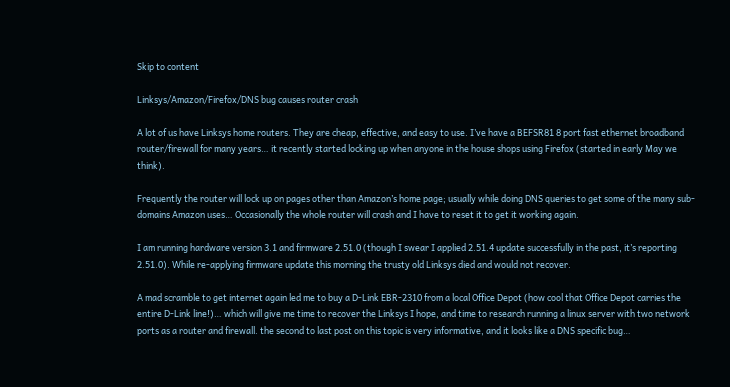Skip to content

Linksys/Amazon/Firefox/DNS bug causes router crash

A lot of us have Linksys home routers. They are cheap, effective, and easy to use. I’ve have a BEFSR81 8 port fast ethernet broadband router/firewall for many years… it recently started locking up when anyone in the house shops using Firefox (started in early May we think).

Frequently the router will lock up on pages other than Amazon’s home page; usually while doing DNS queries to get some of the many sub-domains Amazon uses… Occasionally the whole router will crash and I have to reset it to get it working again.

I am running hardware version 3.1 and firmware 2.51.0 (though I swear I applied 2.51.4 update successfully in the past, it’s reporting 2.51.0). While re-applying firmware update this morning the trusty old Linksys died and would not recover.

A mad scramble to get internet again led me to buy a D-Link EBR-2310 from a local Office Depot (how cool that Office Depot carries the entire D-Link line!)… which will give me time to recover the Linksys I hope, and time to research running a linux server with two network ports as a router and firewall. the second to last post on this topic is very informative, and it looks like a DNS specific bug…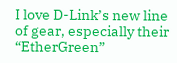I love D-Link’s new line of gear, especially their “EtherGreen”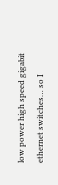low power high speed gigabit ethernet switches… so I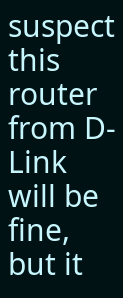suspect this router from D-Link will be fine, but it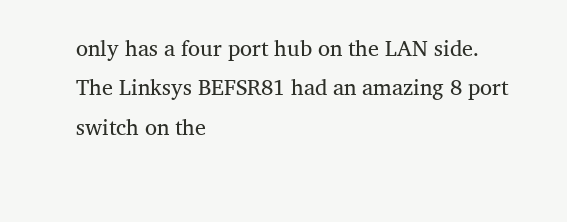only has a four port hub on the LAN side. The Linksys BEFSR81 had an amazing 8 port switch on the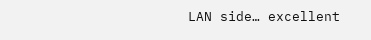LAN side… excellent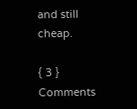and still cheap.

{ 3 } Comments